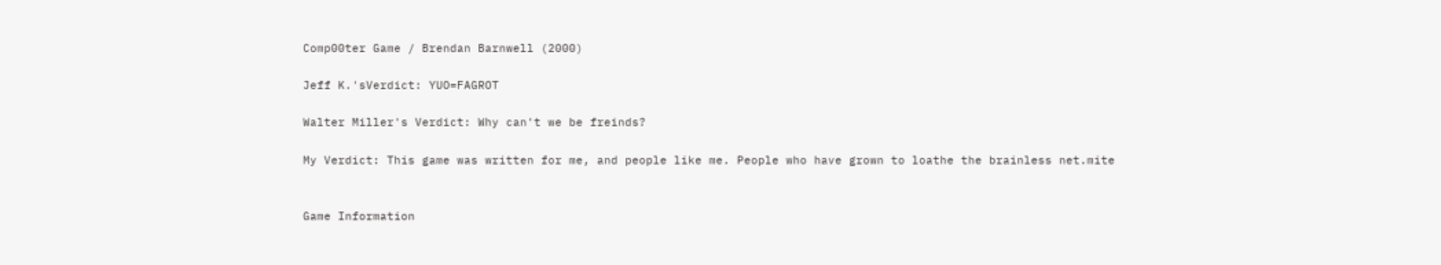Comp00ter Game / Brendan Barnwell (2000)

Jeff K.'sVerdict: YUO=FAGROT

Walter Miller's Verdict: Why can't we be freinds?

My Verdict: This game was written for me, and people like me. People who have grown to loathe the brainless net.mite


Game Information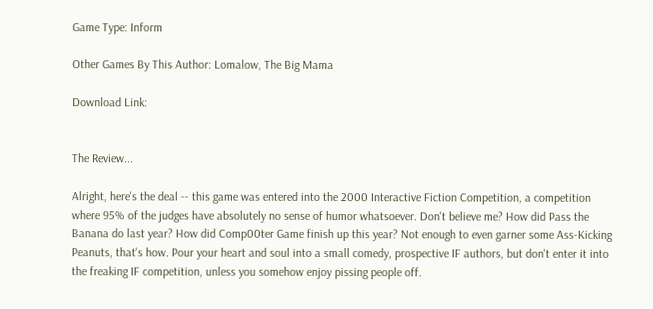Game Type: Inform

Other Games By This Author: Lomalow, The Big Mama

Download Link:


The Review...

Alright, here's the deal -- this game was entered into the 2000 Interactive Fiction Competition, a competition where 95% of the judges have absolutely no sense of humor whatsoever. Don't believe me? How did Pass the Banana do last year? How did Comp00ter Game finish up this year? Not enough to even garner some Ass-Kicking Peanuts, that's how. Pour your heart and soul into a small comedy, prospective IF authors, but don't enter it into the freaking IF competition, unless you somehow enjoy pissing people off.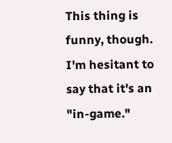This thing is funny, though. I'm hesitant to say that it's an "in-game."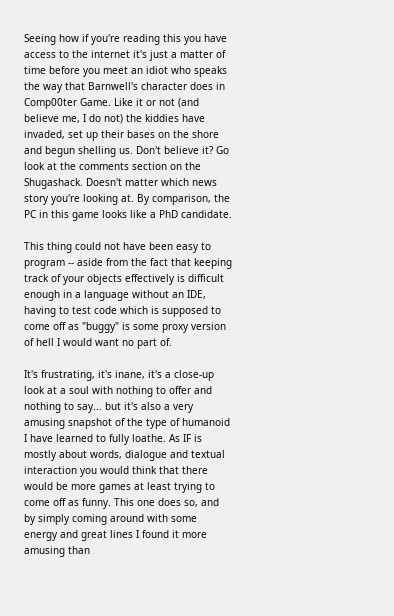Seeing how if you're reading this you have access to the internet it's just a matter of time before you meet an idiot who speaks the way that Barnwell's character does in Comp00ter Game. Like it or not (and believe me, I do not) the kiddies have invaded, set up their bases on the shore and begun shelling us. Don't believe it? Go look at the comments section on the Shugashack. Doesn't matter which news story you're looking at. By comparison, the PC in this game looks like a PhD candidate.

This thing could not have been easy to program -- aside from the fact that keeping track of your objects effectively is difficult enough in a language without an IDE, having to test code which is supposed to come off as "buggy" is some proxy version of hell I would want no part of.

It's frustrating, it's inane, it's a close-up look at a soul with nothing to offer and nothing to say... but it's also a very amusing snapshot of the type of humanoid I have learned to fully loathe. As IF is mostly about words, dialogue and textual interaction you would think that there would be more games at least trying to come off as funny. This one does so, and by simply coming around with some energy and great lines I found it more amusing than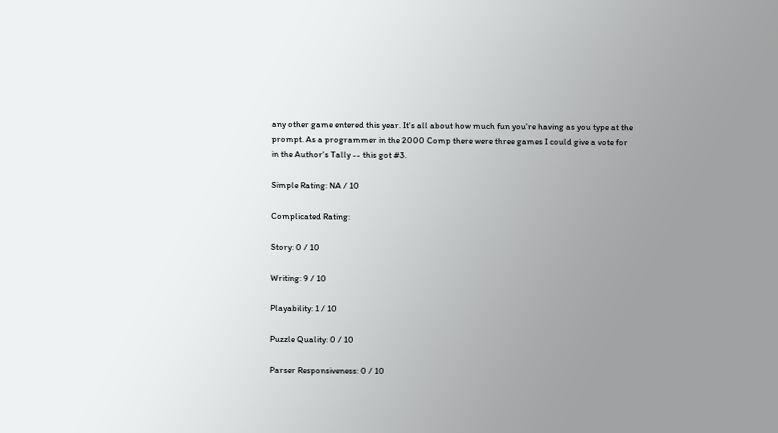any other game entered this year. It's all about how much fun you're having as you type at the prompt. As a programmer in the 2000 Comp there were three games I could give a vote for in the Author's Tally -- this got #3.

Simple Rating: NA / 10

Complicated Rating:

Story: 0 / 10

Writing: 9 / 10

Playability: 1 / 10

Puzzle Quality: 0 / 10

Parser Responsiveness: 0 / 10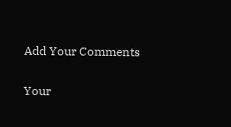Add Your Comments

Your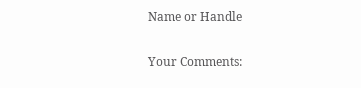Name or Handle

Your Comments: